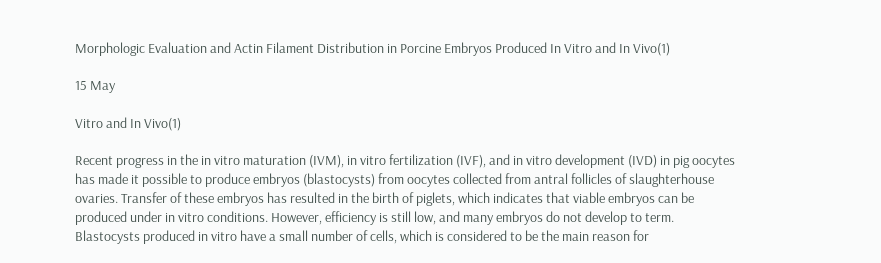Morphologic Evaluation and Actin Filament Distribution in Porcine Embryos Produced In Vitro and In Vivo(1)

15 May

Vitro and In Vivo(1)

Recent progress in the in vitro maturation (IVM), in vitro fertilization (IVF), and in vitro development (IVD) in pig oocytes has made it possible to produce embryos (blastocysts) from oocytes collected from antral follicles of slaughterhouse ovaries. Transfer of these embryos has resulted in the birth of piglets, which indicates that viable embryos can be produced under in vitro conditions. However, efficiency is still low, and many embryos do not develop to term. Blastocysts produced in vitro have a small number of cells, which is considered to be the main reason for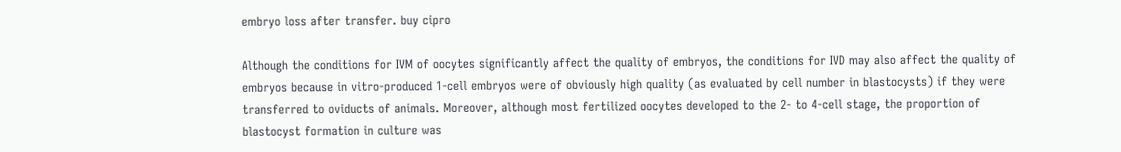embryo loss after transfer. buy cipro

Although the conditions for IVM of oocytes significantly affect the quality of embryos, the conditions for IVD may also affect the quality of embryos because in vitro-produced 1-cell embryos were of obviously high quality (as evaluated by cell number in blastocysts) if they were transferred to oviducts of animals. Moreover, although most fertilized oocytes developed to the 2- to 4-cell stage, the proportion of blastocyst formation in culture was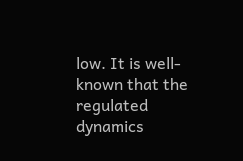low. It is well-known that the regulated dynamics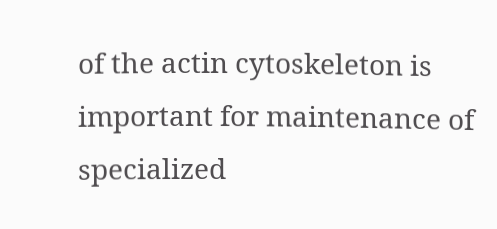of the actin cytoskeleton is important for maintenance of specialized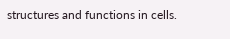structures and functions in cells.